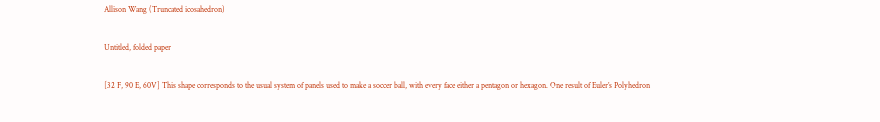Allison Wang (Truncated icosahedron)

Untitled, folded paper

[32 F, 90 E, 60V] This shape corresponds to the usual system of panels used to make a soccer ball, with every face either a pentagon or hexagon. One result of Euler’s Polyhedron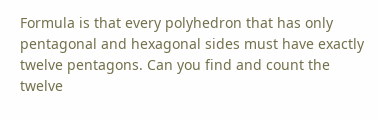Formula is that every polyhedron that has only pentagonal and hexagonal sides must have exactly twelve pentagons. Can you find and count the twelve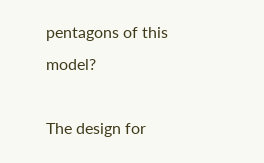pentagons of this model?

The design for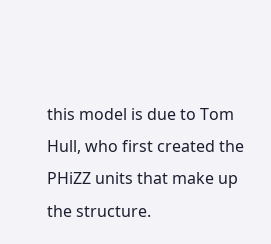this model is due to Tom Hull, who first created the PHiZZ units that make up the structure.